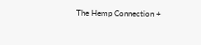The Hemp Connection +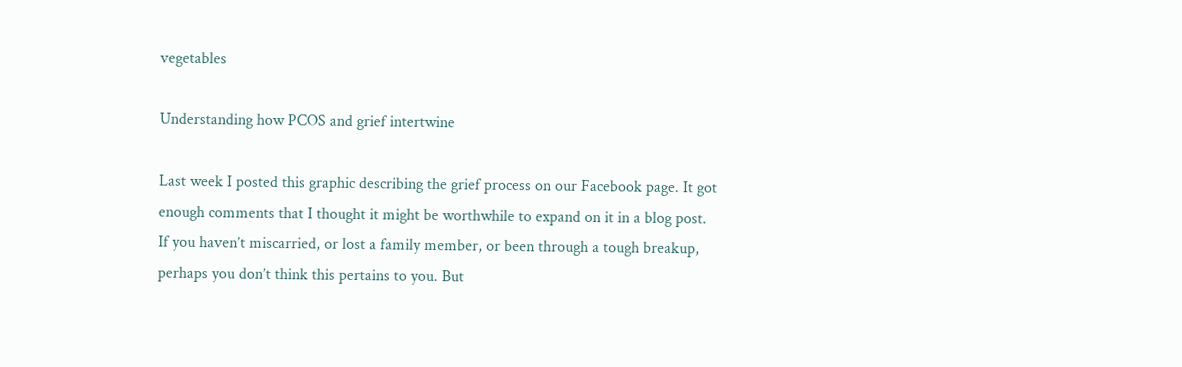vegetables

Understanding how PCOS and grief intertwine

Last week I posted this graphic describing the grief process on our Facebook page. It got enough comments that I thought it might be worthwhile to expand on it in a blog post.
If you haven’t miscarried, or lost a family member, or been through a tough breakup, perhaps you don’t think this pertains to you. But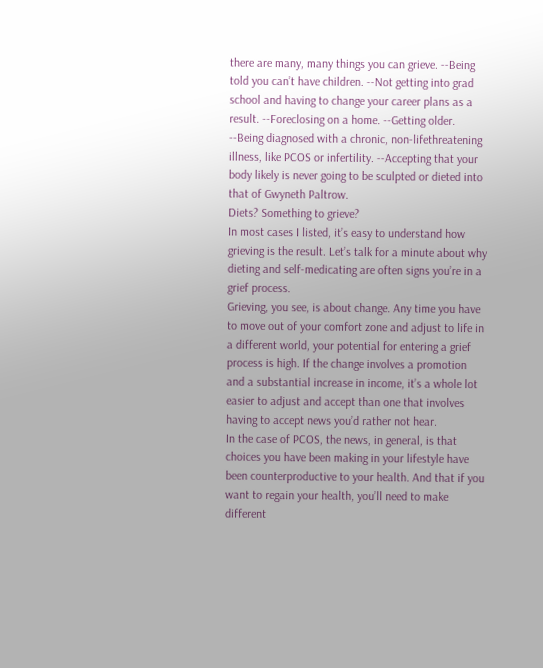there are many, many things you can grieve. --Being told you can’t have children. --Not getting into grad school and having to change your career plans as a result. --Foreclosing on a home. --Getting older. --Being diagnosed with a chronic, non-lifethreatening illness, like PCOS or infertility. --Accepting that your body likely is never going to be sculpted or dieted into that of Gwyneth Paltrow.
Diets? Something to grieve?
In most cases I listed, it’s easy to understand how grieving is the result. Let’s talk for a minute about why dieting and self-medicating are often signs you’re in a grief process.
Grieving, you see, is about change. Any time you have to move out of your comfort zone and adjust to life in a different world, your potential for entering a grief process is high. If the change involves a promotion and a substantial increase in income, it’s a whole lot easier to adjust and accept than one that involves having to accept news you’d rather not hear.
In the case of PCOS, the news, in general, is that choices you have been making in your lifestyle have been counterproductive to your health. And that if you want to regain your health, you’ll need to make different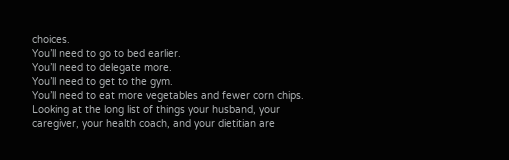choices.
You’ll need to go to bed earlier.
You’ll need to delegate more.
You’ll need to get to the gym.
You’ll need to eat more vegetables and fewer corn chips.
Looking at the long list of things your husband, your caregiver, your health coach, and your dietitian are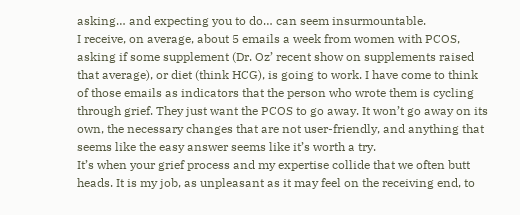asking… and expecting you to do… can seem insurmountable.
I receive, on average, about 5 emails a week from women with PCOS, asking if some supplement (Dr. Oz’ recent show on supplements raised that average), or diet (think HCG), is going to work. I have come to think of those emails as indicators that the person who wrote them is cycling through grief. They just want the PCOS to go away. It won’t go away on its own, the necessary changes that are not user-friendly, and anything that seems like the easy answer seems like it’s worth a try.
It’s when your grief process and my expertise collide that we often butt heads. It is my job, as unpleasant as it may feel on the receiving end, to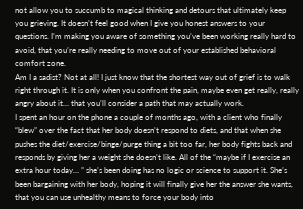not allow you to succumb to magical thinking and detours that ultimately keep you grieving. It doesn’t feel good when I give you honest answers to your questions. I’m making you aware of something you’ve been working really hard to avoid, that you’re really needing to move out of your established behavioral comfort zone.
Am I a sadist? Not at all! I just know that the shortest way out of grief is to walk right through it. It is only when you confront the pain, maybe even get really, really angry about it… that you’ll consider a path that may actually work.
I spent an hour on the phone a couple of months ago, with a client who finally “blew” over the fact that her body doesn’t respond to diets, and that when she pushes the diet/exercise/binge/purge thing a bit too far, her body fights back and responds by giving her a weight she doesn’t like. All of the “maybe if I exercise an extra hour today… ” she’s been doing has no logic or science to support it. She’s been bargaining with her body, hoping it will finally give her the answer she wants, that you can use unhealthy means to force your body into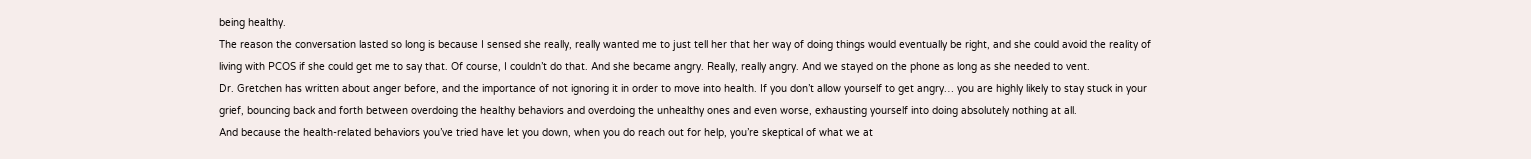being healthy.
The reason the conversation lasted so long is because I sensed she really, really wanted me to just tell her that her way of doing things would eventually be right, and she could avoid the reality of living with PCOS if she could get me to say that. Of course, I couldn’t do that. And she became angry. Really, really angry. And we stayed on the phone as long as she needed to vent.
Dr. Gretchen has written about anger before, and the importance of not ignoring it in order to move into health. If you don’t allow yourself to get angry… you are highly likely to stay stuck in your grief, bouncing back and forth between overdoing the healthy behaviors and overdoing the unhealthy ones and even worse, exhausting yourself into doing absolutely nothing at all.
And because the health-related behaviors you’ve tried have let you down, when you do reach out for help, you’re skeptical of what we at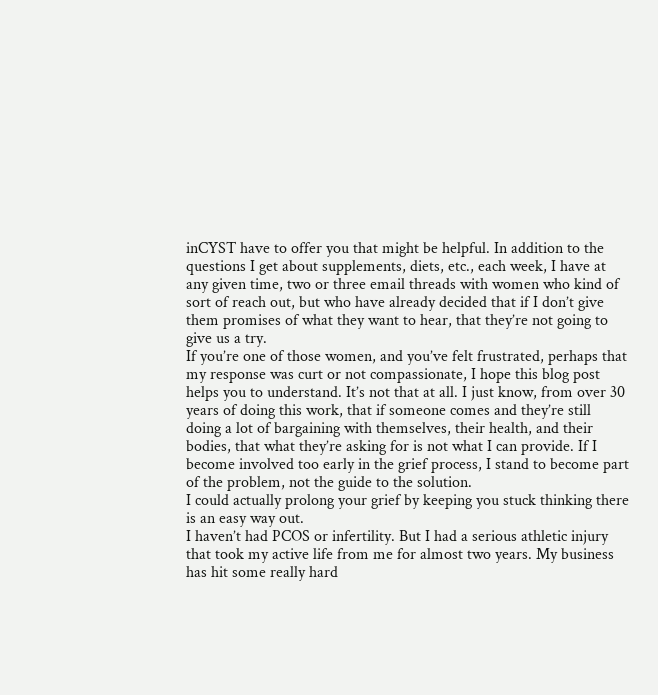inCYST have to offer you that might be helpful. In addition to the questions I get about supplements, diets, etc., each week, I have at any given time, two or three email threads with women who kind of sort of reach out, but who have already decided that if I don’t give them promises of what they want to hear, that they’re not going to give us a try.
If you’re one of those women, and you’ve felt frustrated, perhaps that my response was curt or not compassionate, I hope this blog post helps you to understand. It’s not that at all. I just know, from over 30 years of doing this work, that if someone comes and they’re still doing a lot of bargaining with themselves, their health, and their bodies, that what they’re asking for is not what I can provide. If I become involved too early in the grief process, I stand to become part of the problem, not the guide to the solution.
I could actually prolong your grief by keeping you stuck thinking there is an easy way out.
I haven’t had PCOS or infertility. But I had a serious athletic injury that took my active life from me for almost two years. My business has hit some really hard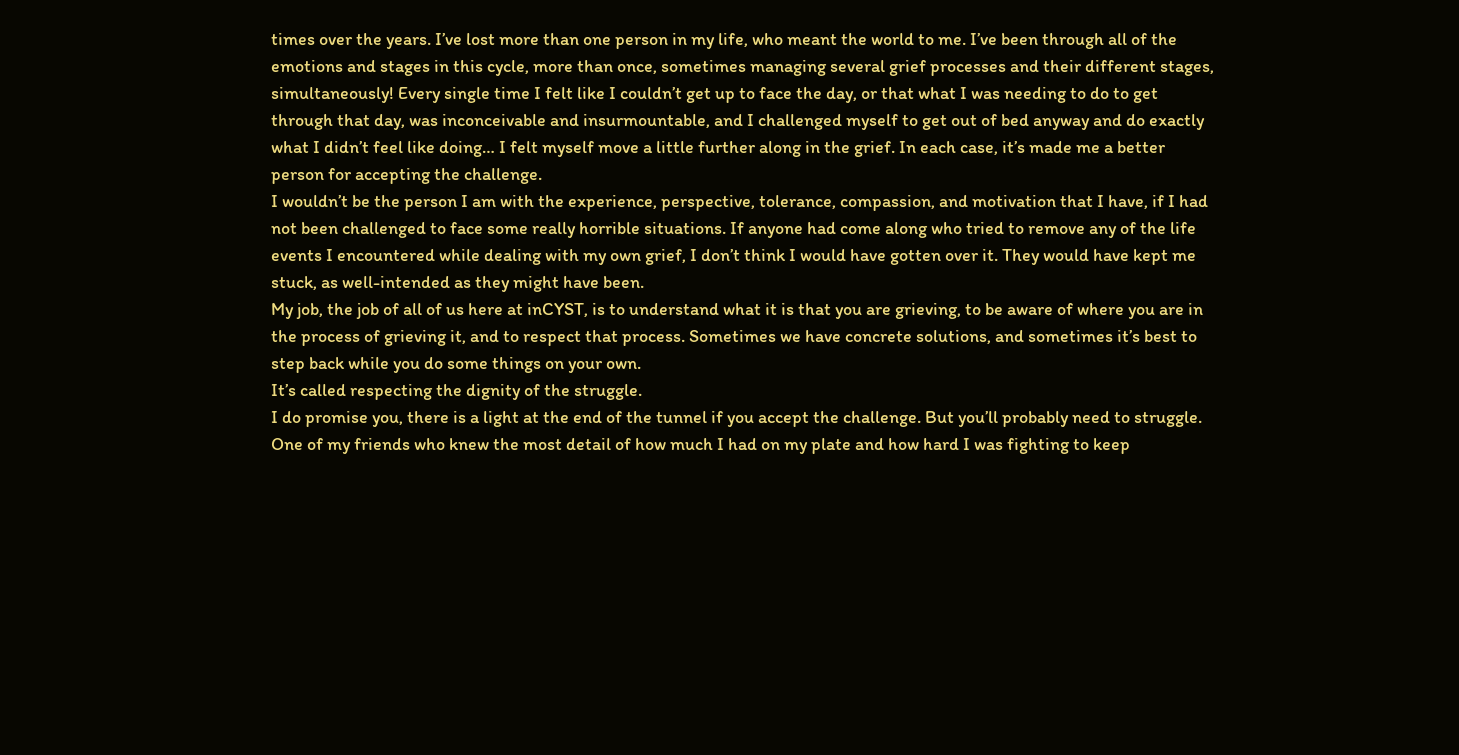times over the years. I’ve lost more than one person in my life, who meant the world to me. I’ve been through all of the emotions and stages in this cycle, more than once, sometimes managing several grief processes and their different stages, simultaneously! Every single time I felt like I couldn’t get up to face the day, or that what I was needing to do to get through that day, was inconceivable and insurmountable, and I challenged myself to get out of bed anyway and do exactly what I didn’t feel like doing… I felt myself move a little further along in the grief. In each case, it’s made me a better person for accepting the challenge.
I wouldn’t be the person I am with the experience, perspective, tolerance, compassion, and motivation that I have, if I had not been challenged to face some really horrible situations. If anyone had come along who tried to remove any of the life events I encountered while dealing with my own grief, I don’t think I would have gotten over it. They would have kept me stuck, as well-intended as they might have been.
My job, the job of all of us here at inCYST, is to understand what it is that you are grieving, to be aware of where you are in the process of grieving it, and to respect that process. Sometimes we have concrete solutions, and sometimes it’s best to step back while you do some things on your own.
It’s called respecting the dignity of the struggle.
I do promise you, there is a light at the end of the tunnel if you accept the challenge. But you’ll probably need to struggle.
One of my friends who knew the most detail of how much I had on my plate and how hard I was fighting to keep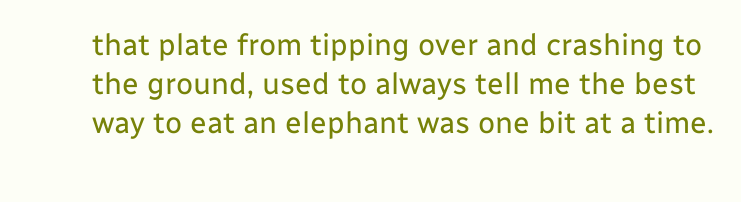that plate from tipping over and crashing to the ground, used to always tell me the best way to eat an elephant was one bit at a time.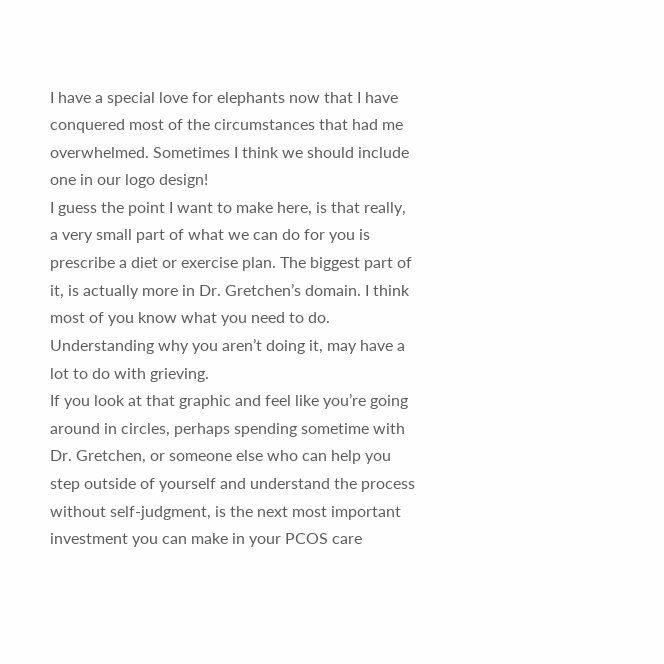I have a special love for elephants now that I have conquered most of the circumstances that had me overwhelmed. Sometimes I think we should include one in our logo design!
I guess the point I want to make here, is that really, a very small part of what we can do for you is prescribe a diet or exercise plan. The biggest part of it, is actually more in Dr. Gretchen’s domain. I think most of you know what you need to do. Understanding why you aren’t doing it, may have a lot to do with grieving.
If you look at that graphic and feel like you’re going around in circles, perhaps spending sometime with Dr. Gretchen, or someone else who can help you step outside of yourself and understand the process without self-judgment, is the next most important investment you can make in your PCOS care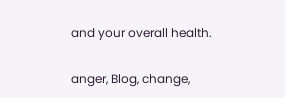and your overall health.

anger, Blog, change,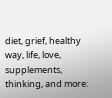diet, grief, healthy way, life, love, supplements, thinking, and more: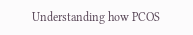Understanding how PCOS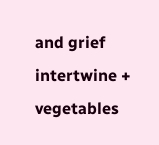and grief intertwine + vegetables